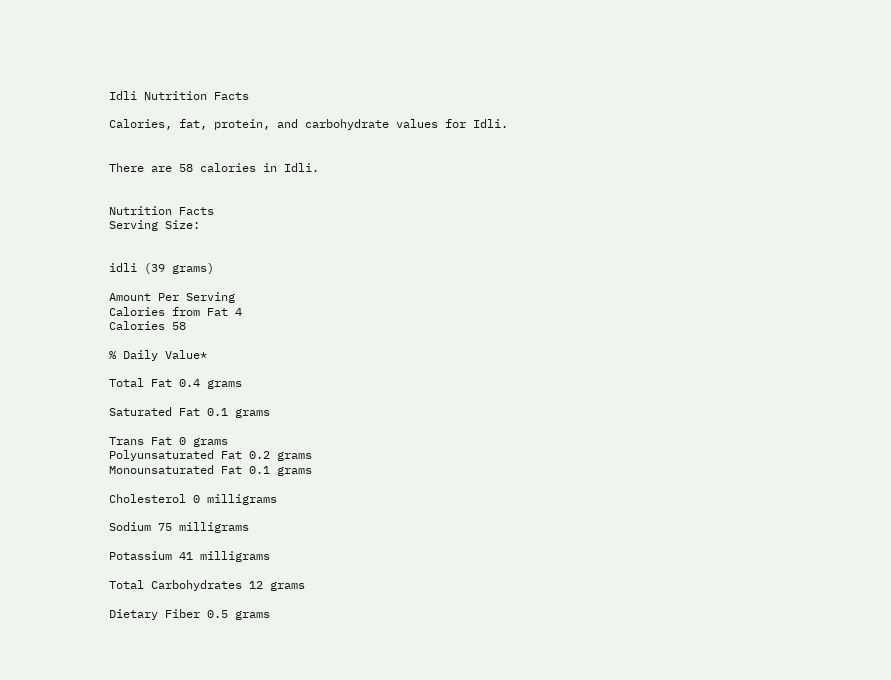Idli Nutrition Facts

Calories, fat, protein, and carbohydrate values for Idli.


There are 58 calories in Idli.


Nutrition Facts
Serving Size:


idli (39 grams)

Amount Per Serving
Calories from Fat 4
Calories 58

% Daily Value*

Total Fat 0.4 grams

Saturated Fat 0.1 grams

Trans Fat 0 grams
Polyunsaturated Fat 0.2 grams
Monounsaturated Fat 0.1 grams

Cholesterol 0 milligrams

Sodium 75 milligrams

Potassium 41 milligrams

Total Carbohydrates 12 grams

Dietary Fiber 0.5 grams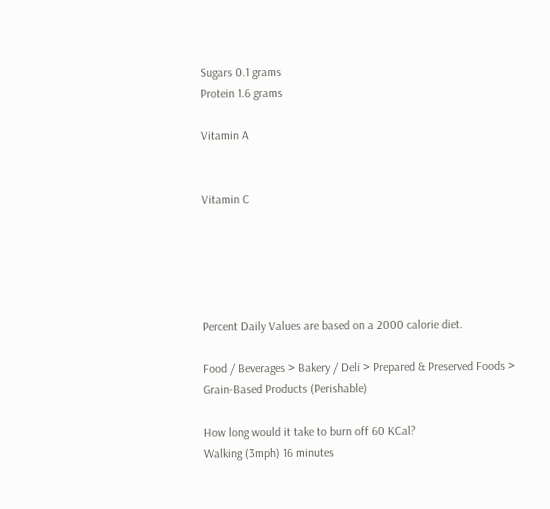Sugars 0.1 grams
Protein 1.6 grams

Vitamin A


Vitamin C





Percent Daily Values are based on a 2000 calorie diet.

Food / Beverages > Bakery / Deli > Prepared & Preserved Foods > Grain-Based Products (Perishable)

How long would it take to burn off 60 KCal?
Walking (3mph) 16 minutes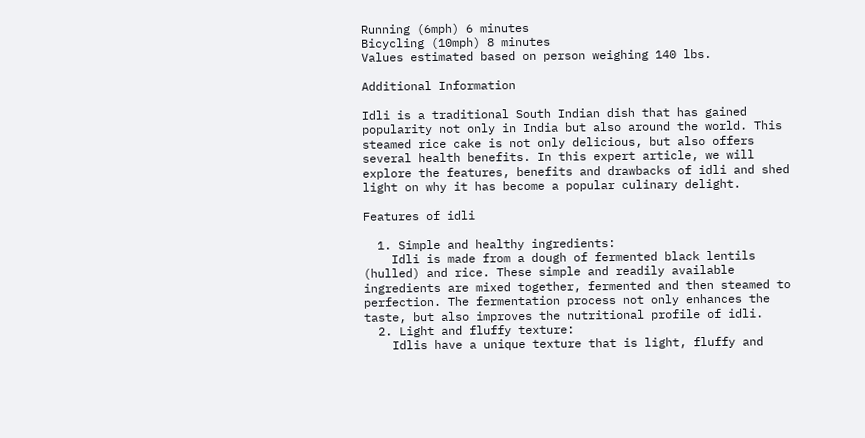Running (6mph) 6 minutes
Bicycling (10mph) 8 minutes
Values estimated based on person weighing 140 lbs.

Additional Information

Idli is a traditional South Indian dish that has gained popularity not only in India but also around the world. This steamed rice cake is not only delicious, but also offers several health benefits. In this expert article, we will explore the features, benefits and drawbacks of idli and shed light on why it has become a popular culinary delight.

Features of idli

  1. Simple and healthy ingredients:
    Idli is made from a dough of fermented black lentils (hulled) and rice. These simple and readily available ingredients are mixed together, fermented and then steamed to perfection. The fermentation process not only enhances the taste, but also improves the nutritional profile of idli.
  2. Light and fluffy texture:
    Idlis have a unique texture that is light, fluffy and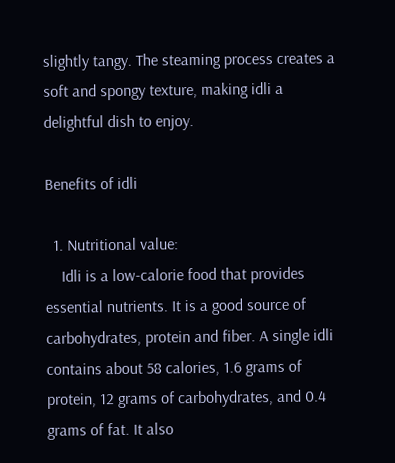slightly tangy. The steaming process creates a soft and spongy texture, making idli a delightful dish to enjoy.

Benefits of idli

  1. Nutritional value:
    Idli is a low-calorie food that provides essential nutrients. It is a good source of carbohydrates, protein and fiber. A single idli contains about 58 calories, 1.6 grams of protein, 12 grams of carbohydrates, and 0.4 grams of fat. It also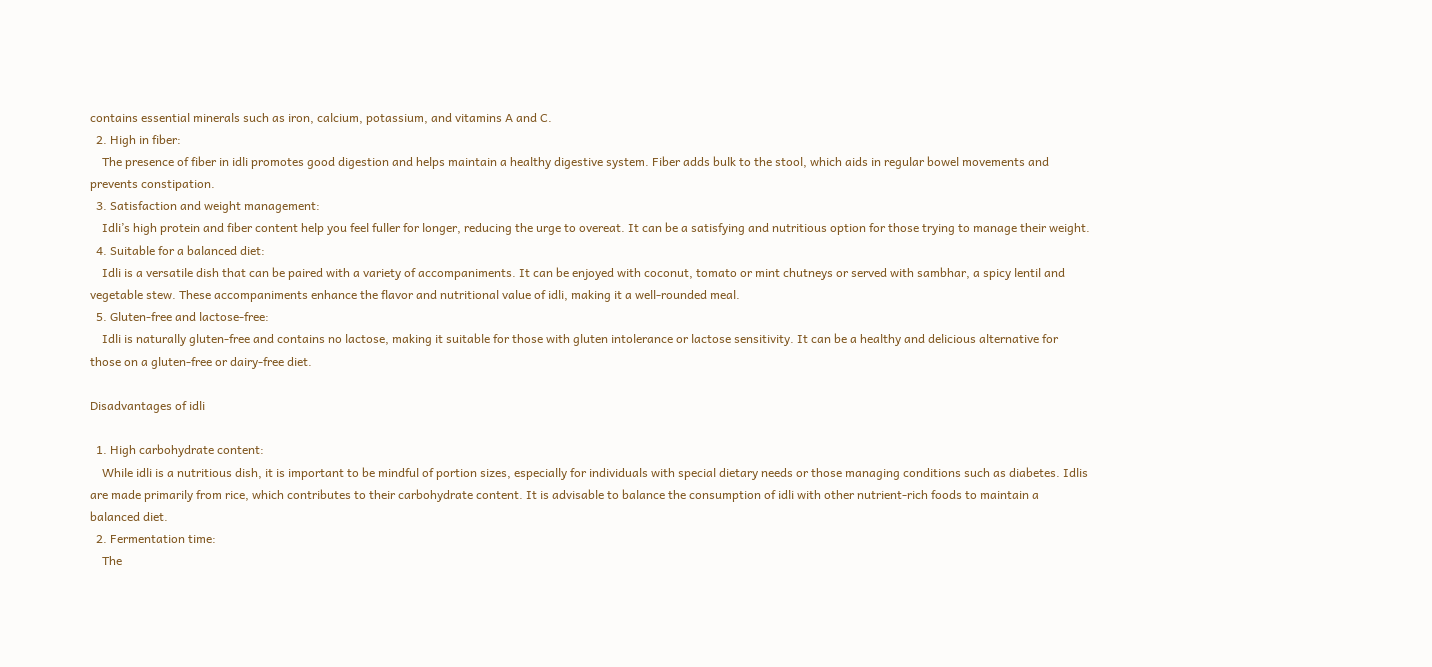contains essential minerals such as iron, calcium, potassium, and vitamins A and C.
  2. High in fiber:
    The presence of fiber in idli promotes good digestion and helps maintain a healthy digestive system. Fiber adds bulk to the stool, which aids in regular bowel movements and prevents constipation.
  3. Satisfaction and weight management:
    Idli’s high protein and fiber content help you feel fuller for longer, reducing the urge to overeat. It can be a satisfying and nutritious option for those trying to manage their weight.
  4. Suitable for a balanced diet:
    Idli is a versatile dish that can be paired with a variety of accompaniments. It can be enjoyed with coconut, tomato or mint chutneys or served with sambhar, a spicy lentil and vegetable stew. These accompaniments enhance the flavor and nutritional value of idli, making it a well-rounded meal.
  5. Gluten-free and lactose-free:
    Idli is naturally gluten-free and contains no lactose, making it suitable for those with gluten intolerance or lactose sensitivity. It can be a healthy and delicious alternative for those on a gluten-free or dairy-free diet.

Disadvantages of idli

  1. High carbohydrate content:
    While idli is a nutritious dish, it is important to be mindful of portion sizes, especially for individuals with special dietary needs or those managing conditions such as diabetes. Idlis are made primarily from rice, which contributes to their carbohydrate content. It is advisable to balance the consumption of idli with other nutrient-rich foods to maintain a balanced diet.
  2. Fermentation time:
    The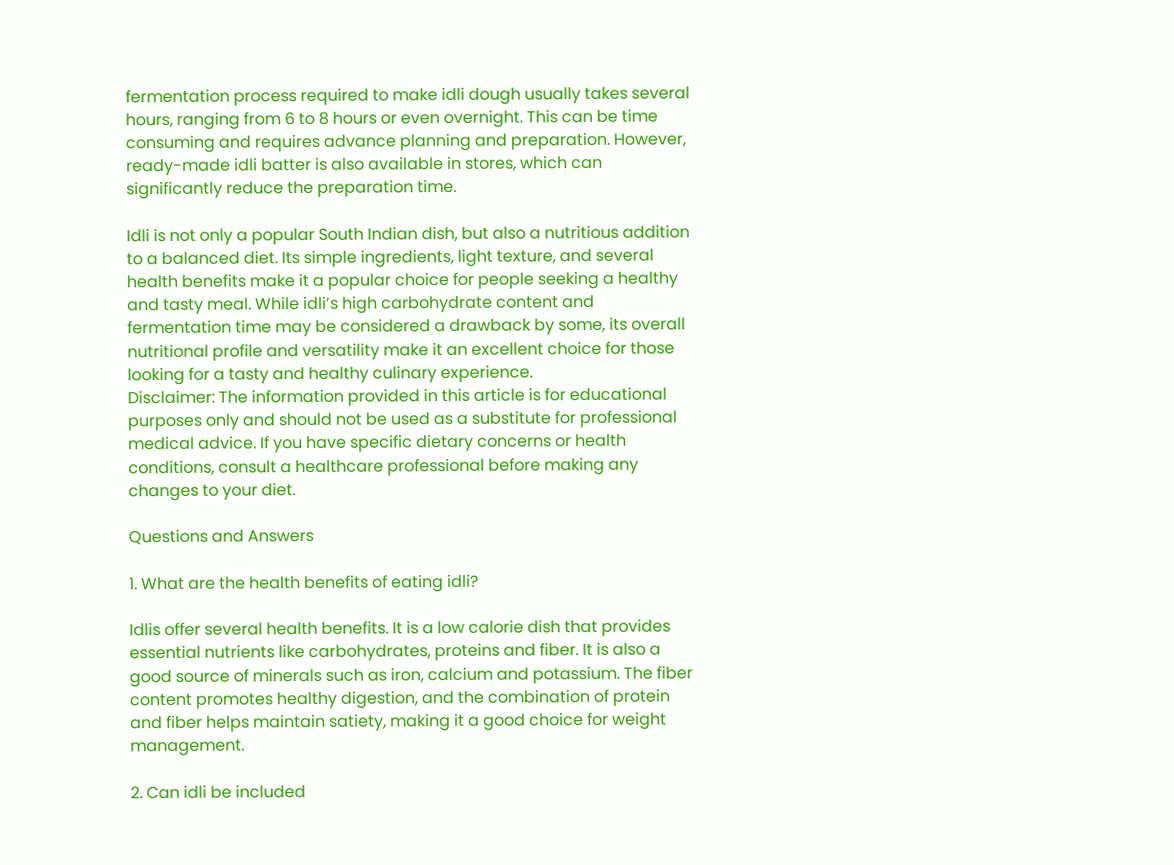fermentation process required to make idli dough usually takes several hours, ranging from 6 to 8 hours or even overnight. This can be time consuming and requires advance planning and preparation. However, ready-made idli batter is also available in stores, which can significantly reduce the preparation time.

Idli is not only a popular South Indian dish, but also a nutritious addition to a balanced diet. Its simple ingredients, light texture, and several health benefits make it a popular choice for people seeking a healthy and tasty meal. While idli’s high carbohydrate content and fermentation time may be considered a drawback by some, its overall nutritional profile and versatility make it an excellent choice for those looking for a tasty and healthy culinary experience.
Disclaimer: The information provided in this article is for educational purposes only and should not be used as a substitute for professional medical advice. If you have specific dietary concerns or health conditions, consult a healthcare professional before making any changes to your diet.

Questions and Answers

1. What are the health benefits of eating idli?

Idlis offer several health benefits. It is a low calorie dish that provides essential nutrients like carbohydrates, proteins and fiber. It is also a good source of minerals such as iron, calcium and potassium. The fiber content promotes healthy digestion, and the combination of protein and fiber helps maintain satiety, making it a good choice for weight management.

2. Can idli be included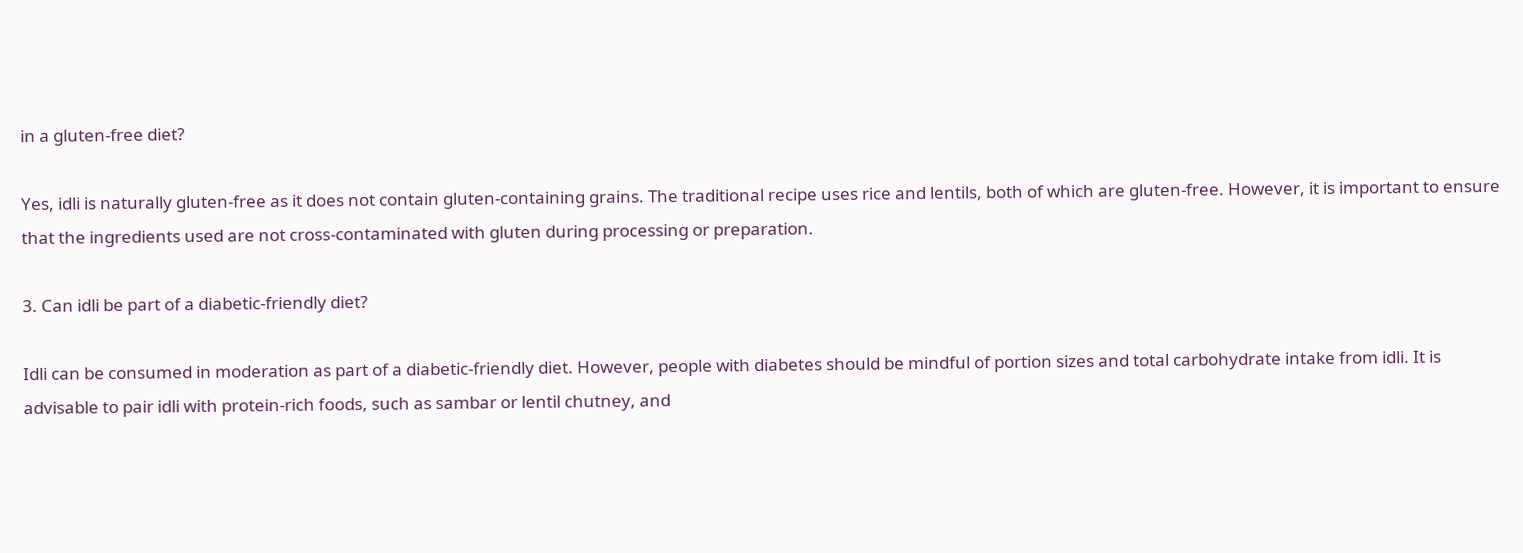in a gluten-free diet?

Yes, idli is naturally gluten-free as it does not contain gluten-containing grains. The traditional recipe uses rice and lentils, both of which are gluten-free. However, it is important to ensure that the ingredients used are not cross-contaminated with gluten during processing or preparation.

3. Can idli be part of a diabetic-friendly diet?

Idli can be consumed in moderation as part of a diabetic-friendly diet. However, people with diabetes should be mindful of portion sizes and total carbohydrate intake from idli. It is advisable to pair idli with protein-rich foods, such as sambar or lentil chutney, and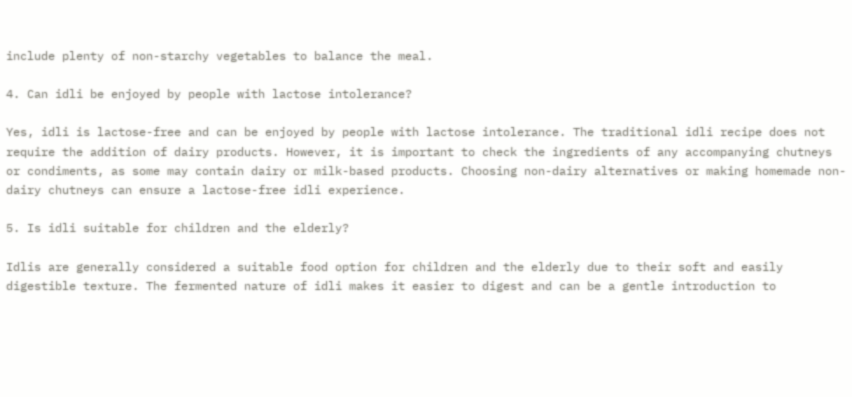include plenty of non-starchy vegetables to balance the meal.

4. Can idli be enjoyed by people with lactose intolerance?

Yes, idli is lactose-free and can be enjoyed by people with lactose intolerance. The traditional idli recipe does not require the addition of dairy products. However, it is important to check the ingredients of any accompanying chutneys or condiments, as some may contain dairy or milk-based products. Choosing non-dairy alternatives or making homemade non-dairy chutneys can ensure a lactose-free idli experience.

5. Is idli suitable for children and the elderly?

Idlis are generally considered a suitable food option for children and the elderly due to their soft and easily digestible texture. The fermented nature of idli makes it easier to digest and can be a gentle introduction to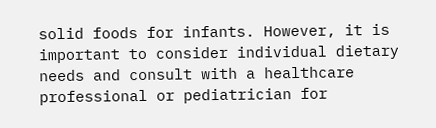solid foods for infants. However, it is important to consider individual dietary needs and consult with a healthcare professional or pediatrician for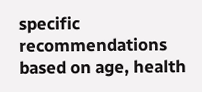specific recommendations based on age, health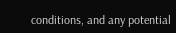conditions, and any potential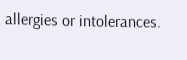allergies or intolerances.